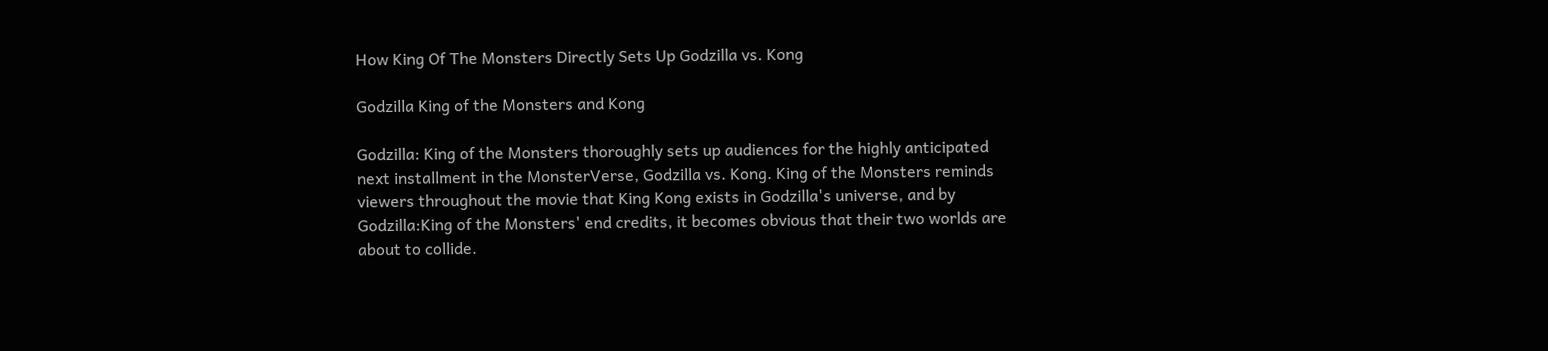How King Of The Monsters Directly Sets Up Godzilla vs. Kong

Godzilla King of the Monsters and Kong

Godzilla: King of the Monsters thoroughly sets up audiences for the highly anticipated next installment in the MonsterVerse, Godzilla vs. Kong. King of the Monsters reminds viewers throughout the movie that King Kong exists in Godzilla's universe, and by Godzilla:King of the Monsters' end credits, it becomes obvious that their two worlds are about to collide.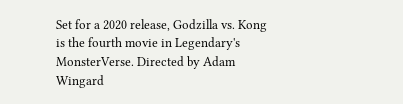Set for a 2020 release, Godzilla vs. Kong is the fourth movie in Legendary's MonsterVerse. Directed by Adam Wingard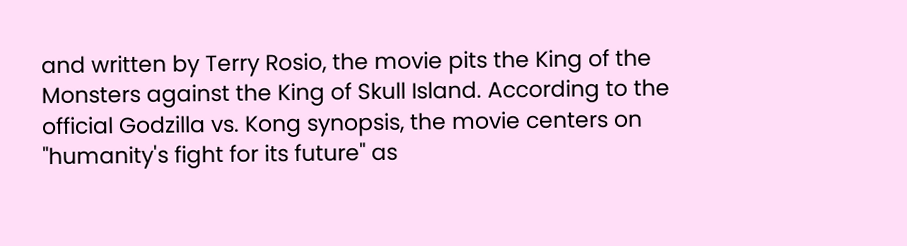and written by Terry Rosio, the movie pits the King of the Monsters against the King of Skull Island. According to the official Godzilla vs. Kong synopsis, the movie centers on "humanity's fight for its future" as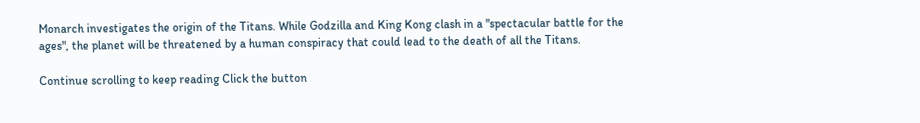Monarch investigates the origin of the Titans. While Godzilla and King Kong clash in a "spectacular battle for the ages", the planet will be threatened by a human conspiracy that could lead to the death of all the Titans.

Continue scrolling to keep reading Click the button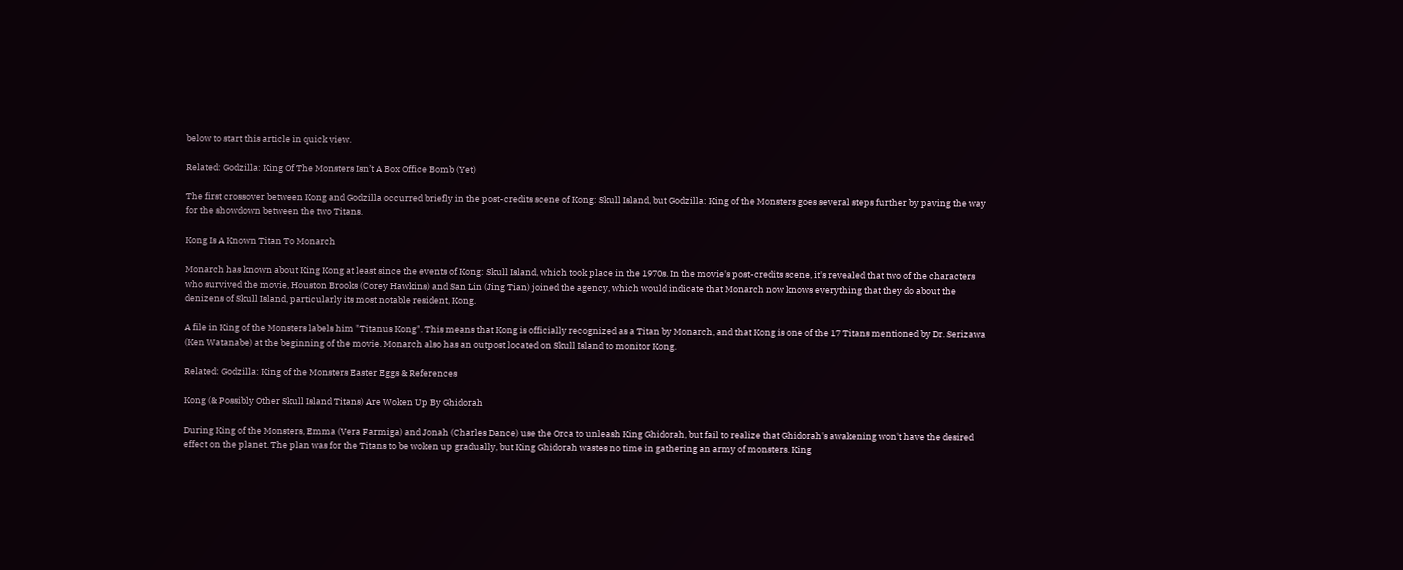below to start this article in quick view.

Related: Godzilla: King Of The Monsters Isn’t A Box Office Bomb (Yet)

The first crossover between Kong and Godzilla occurred briefly in the post-credits scene of Kong: Skull Island, but Godzilla: King of the Monsters goes several steps further by paving the way for the showdown between the two Titans.

Kong Is A Known Titan To Monarch

Monarch has known about King Kong at least since the events of Kong: Skull Island, which took place in the 1970s. In the movie's post-credits scene, it's revealed that two of the characters who survived the movie, Houston Brooks (Corey Hawkins) and San Lin (Jing Tian) joined the agency, which would indicate that Monarch now knows everything that they do about the denizens of Skull Island, particularly its most notable resident, Kong.

A file in King of the Monsters labels him "Titanus Kong". This means that Kong is officially recognized as a Titan by Monarch, and that Kong is one of the 17 Titans mentioned by Dr. Serizawa (Ken Watanabe) at the beginning of the movie. Monarch also has an outpost located on Skull Island to monitor Kong.

Related: Godzilla: King of the Monsters Easter Eggs & References

Kong (& Possibly Other Skull Island Titans) Are Woken Up By Ghidorah

During King of the Monsters, Emma (Vera Farmiga) and Jonah (Charles Dance) use the Orca to unleash King Ghidorah, but fail to realize that Ghidorah's awakening won't have the desired effect on the planet. The plan was for the Titans to be woken up gradually, but King Ghidorah wastes no time in gathering an army of monsters. King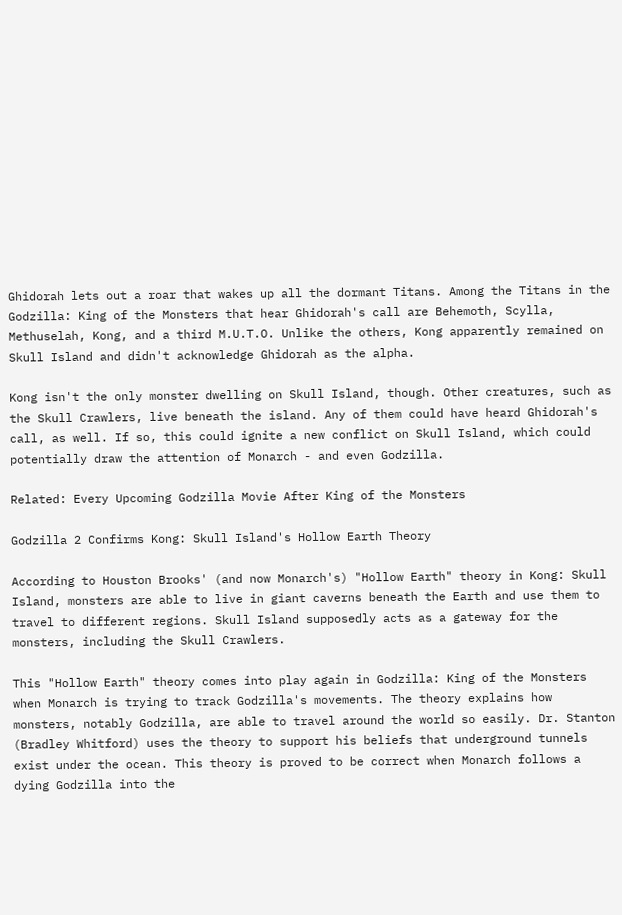Ghidorah lets out a roar that wakes up all the dormant Titans. Among the Titans in the Godzilla: King of the Monsters that hear Ghidorah's call are Behemoth, Scylla, Methuselah, Kong, and a third M.U.T.O. Unlike the others, Kong apparently remained on Skull Island and didn't acknowledge Ghidorah as the alpha.

Kong isn't the only monster dwelling on Skull Island, though. Other creatures, such as the Skull Crawlers, live beneath the island. Any of them could have heard Ghidorah's call, as well. If so, this could ignite a new conflict on Skull Island, which could potentially draw the attention of Monarch - and even Godzilla.

Related: Every Upcoming Godzilla Movie After King of the Monsters

Godzilla 2 Confirms Kong: Skull Island's Hollow Earth Theory

According to Houston Brooks' (and now Monarch's) "Hollow Earth" theory in Kong: Skull Island, monsters are able to live in giant caverns beneath the Earth and use them to travel to different regions. Skull Island supposedly acts as a gateway for the monsters, including the Skull Crawlers.

This "Hollow Earth" theory comes into play again in Godzilla: King of the Monsters when Monarch is trying to track Godzilla's movements. The theory explains how monsters, notably Godzilla, are able to travel around the world so easily. Dr. Stanton (Bradley Whitford) uses the theory to support his beliefs that underground tunnels exist under the ocean. This theory is proved to be correct when Monarch follows a dying Godzilla into the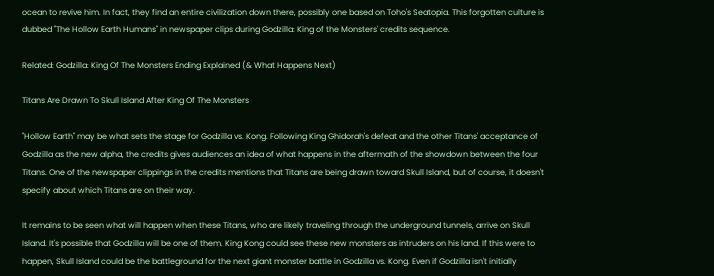ocean to revive him. In fact, they find an entire civilization down there, possibly one based on Toho's Seatopia. This forgotten culture is dubbed "The Hollow Earth Humans" in newspaper clips during Godzilla: King of the Monsters' credits sequence.

Related: Godzilla: King Of The Monsters Ending Explained (& What Happens Next)

Titans Are Drawn To Skull Island After King Of The Monsters

"Hollow Earth" may be what sets the stage for Godzilla vs. Kong. Following King Ghidorah's defeat and the other Titans' acceptance of Godzilla as the new alpha, the credits gives audiences an idea of what happens in the aftermath of the showdown between the four Titans. One of the newspaper clippings in the credits mentions that Titans are being drawn toward Skull Island, but of course, it doesn't specify about which Titans are on their way.

It remains to be seen what will happen when these Titans, who are likely traveling through the underground tunnels, arrive on Skull Island. It's possible that Godzilla will be one of them. King Kong could see these new monsters as intruders on his land. If this were to happen, Skull Island could be the battleground for the next giant monster battle in Godzilla vs. Kong. Even if Godzilla isn't initially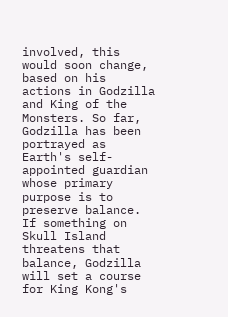involved, this would soon change, based on his actions in Godzilla and King of the Monsters. So far, Godzilla has been portrayed as Earth's self-appointed guardian whose primary purpose is to preserve balance. If something on Skull Island threatens that balance, Godzilla will set a course for King Kong's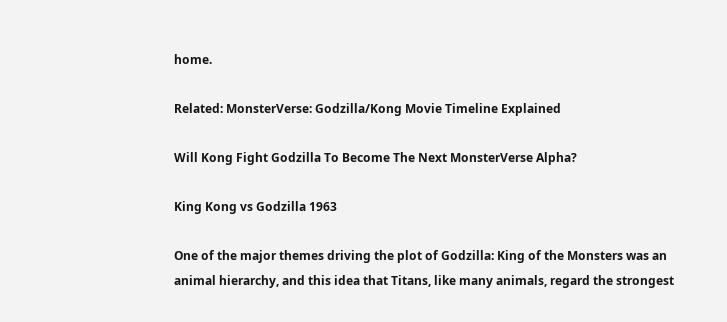home.

Related: MonsterVerse: Godzilla/Kong Movie Timeline Explained

Will Kong Fight Godzilla To Become The Next MonsterVerse Alpha?

King Kong vs Godzilla 1963

One of the major themes driving the plot of Godzilla: King of the Monsters was an animal hierarchy, and this idea that Titans, like many animals, regard the strongest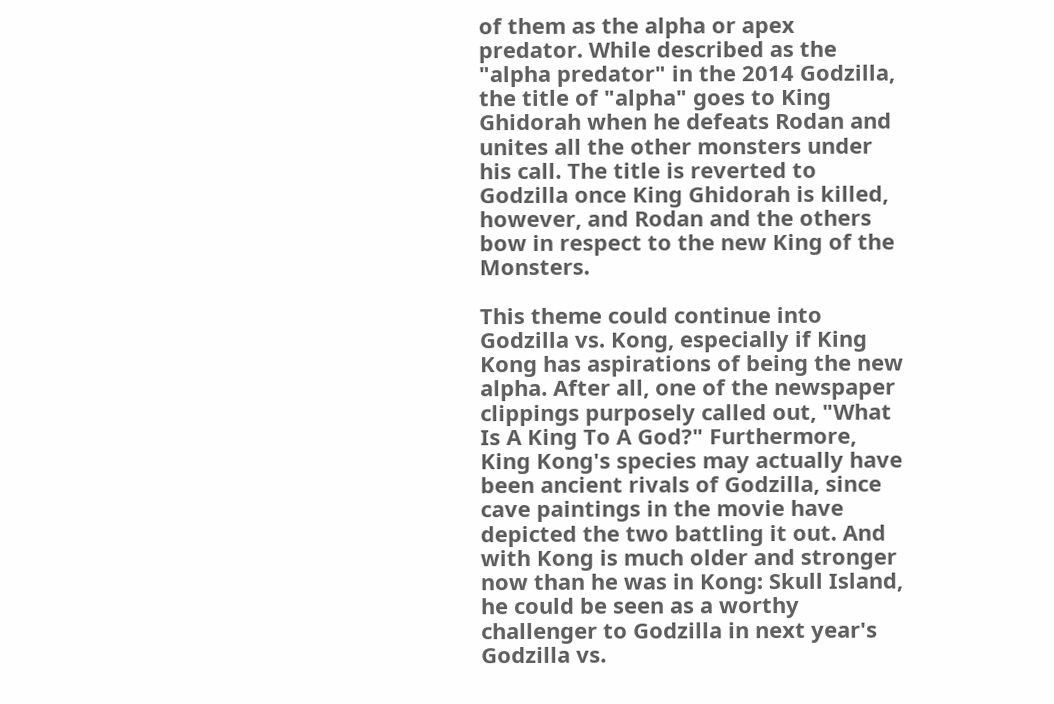of them as the alpha or apex predator. While described as the "alpha predator" in the 2014 Godzilla, the title of "alpha" goes to King Ghidorah when he defeats Rodan and unites all the other monsters under his call. The title is reverted to Godzilla once King Ghidorah is killed, however, and Rodan and the others bow in respect to the new King of the Monsters.

This theme could continue into Godzilla vs. Kong, especially if King Kong has aspirations of being the new alpha. After all, one of the newspaper clippings purposely called out, "What Is A King To A God?" Furthermore, King Kong's species may actually have been ancient rivals of Godzilla, since cave paintings in the movie have depicted the two battling it out. And with Kong is much older and stronger now than he was in Kong: Skull Island, he could be seen as a worthy challenger to Godzilla in next year's Godzilla vs.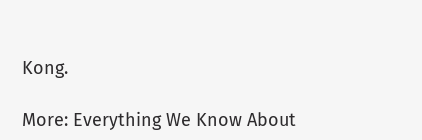Kong.

More: Everything We Know About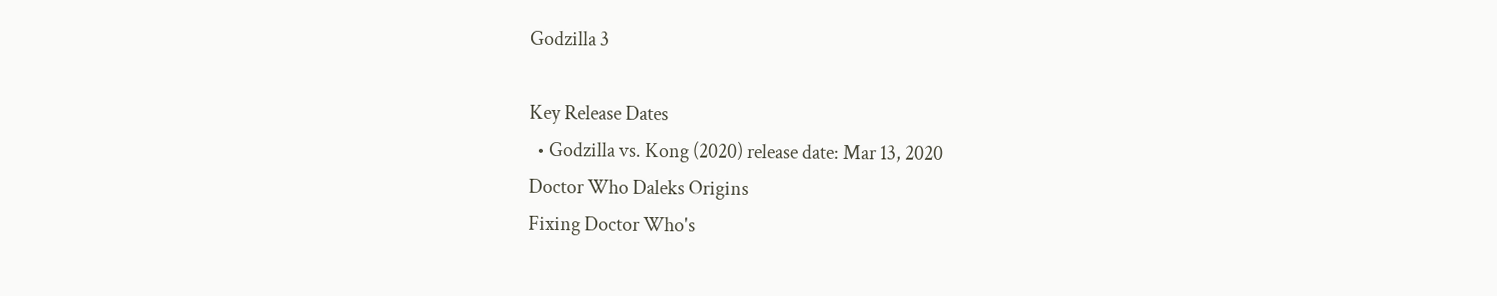Godzilla 3

Key Release Dates
  • Godzilla vs. Kong (2020) release date: Mar 13, 2020
Doctor Who Daleks Origins
Fixing Doctor Who's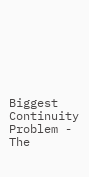Biggest Continuity Problem - The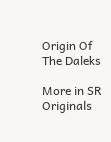Origin Of The Daleks

More in SR Originals